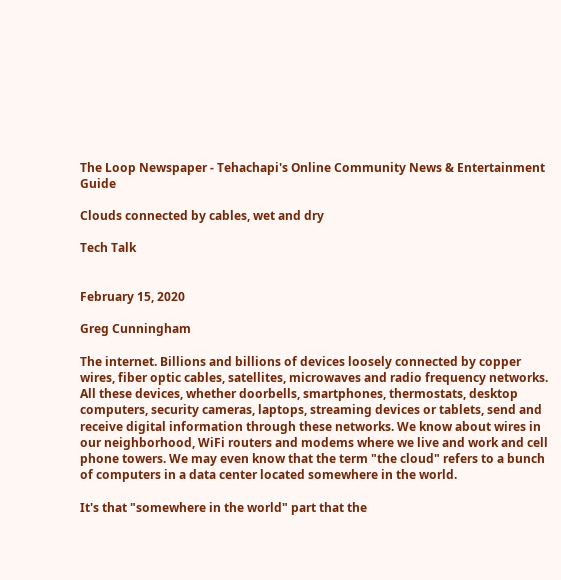The Loop Newspaper - Tehachapi's Online Community News & Entertainment Guide

Clouds connected by cables, wet and dry

Tech Talk


February 15, 2020

Greg Cunningham

The internet. Billions and billions of devices loosely connected by copper wires, fiber optic cables, satellites, microwaves and radio frequency networks. All these devices, whether doorbells, smartphones, thermostats, desktop computers, security cameras, laptops, streaming devices or tablets, send and receive digital information through these networks. We know about wires in our neighborhood, WiFi routers and modems where we live and work and cell phone towers. We may even know that the term "the cloud" refers to a bunch of computers in a data center located somewhere in the world.

It's that "somewhere in the world" part that the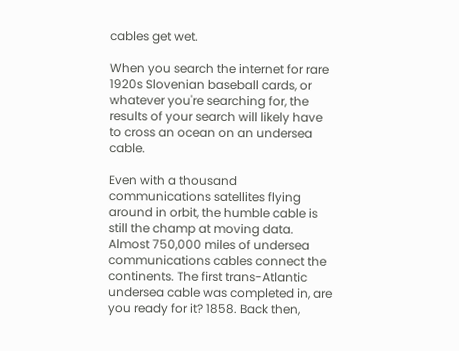cables get wet.

When you search the internet for rare 1920s Slovenian baseball cards, or whatever you're searching for, the results of your search will likely have to cross an ocean on an undersea cable.

Even with a thousand communications satellites flying around in orbit, the humble cable is still the champ at moving data. Almost 750,000 miles of undersea communications cables connect the continents. The first trans-Atlantic undersea cable was completed in, are you ready for it? 1858. Back then,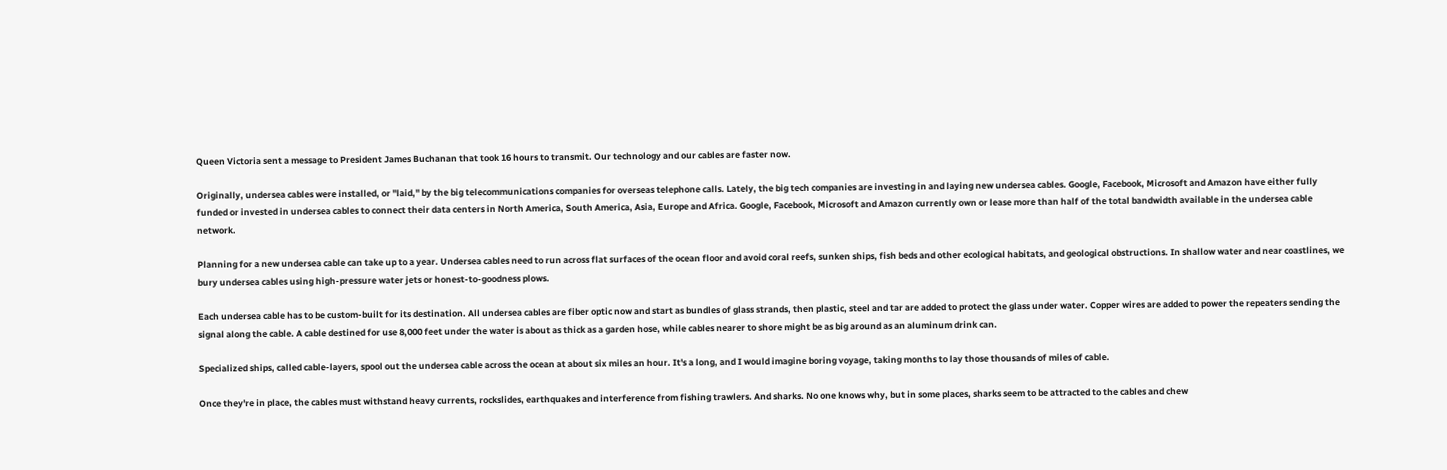Queen Victoria sent a message to President James Buchanan that took 16 hours to transmit. Our technology and our cables are faster now.

Originally, undersea cables were installed, or "laid," by the big telecommunications companies for overseas telephone calls. Lately, the big tech companies are investing in and laying new undersea cables. Google, Facebook, Microsoft and Amazon have either fully funded or invested in undersea cables to connect their data centers in North America, South America, Asia, Europe and Africa. Google, Facebook, Microsoft and Amazon currently own or lease more than half of the total bandwidth available in the undersea cable network.

Planning for a new undersea cable can take up to a year. Undersea cables need to run across flat surfaces of the ocean floor and avoid coral reefs, sunken ships, fish beds and other ecological habitats, and geological obstructions. In shallow water and near coastlines, we bury undersea cables using high-pressure water jets or honest-to-goodness plows.

Each undersea cable has to be custom-built for its destination. All undersea cables are fiber optic now and start as bundles of glass strands, then plastic, steel and tar are added to protect the glass under water. Copper wires are added to power the repeaters sending the signal along the cable. A cable destined for use 8,000 feet under the water is about as thick as a garden hose, while cables nearer to shore might be as big around as an aluminum drink can.

Specialized ships, called cable-layers, spool out the undersea cable across the ocean at about six miles an hour. It's a long, and I would imagine boring voyage, taking months to lay those thousands of miles of cable.

Once they're in place, the cables must withstand heavy currents, rockslides, earthquakes and interference from fishing trawlers. And sharks. No one knows why, but in some places, sharks seem to be attracted to the cables and chew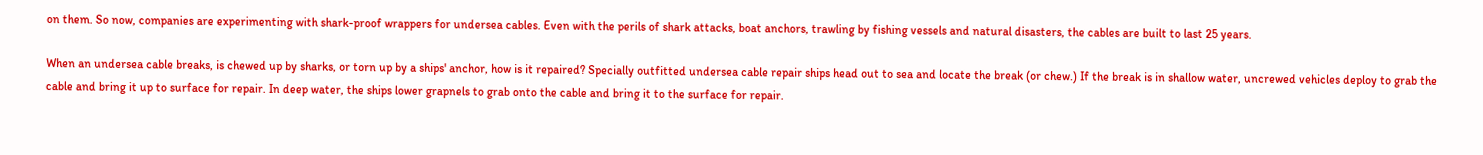on them. So now, companies are experimenting with shark-proof wrappers for undersea cables. Even with the perils of shark attacks, boat anchors, trawling by fishing vessels and natural disasters, the cables are built to last 25 years.

When an undersea cable breaks, is chewed up by sharks, or torn up by a ships' anchor, how is it repaired? Specially outfitted undersea cable repair ships head out to sea and locate the break (or chew.) If the break is in shallow water, uncrewed vehicles deploy to grab the cable and bring it up to surface for repair. In deep water, the ships lower grapnels to grab onto the cable and bring it to the surface for repair.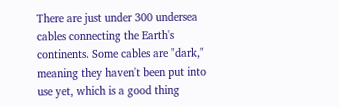There are just under 300 undersea cables connecting the Earth's continents. Some cables are "dark," meaning they haven't been put into use yet, which is a good thing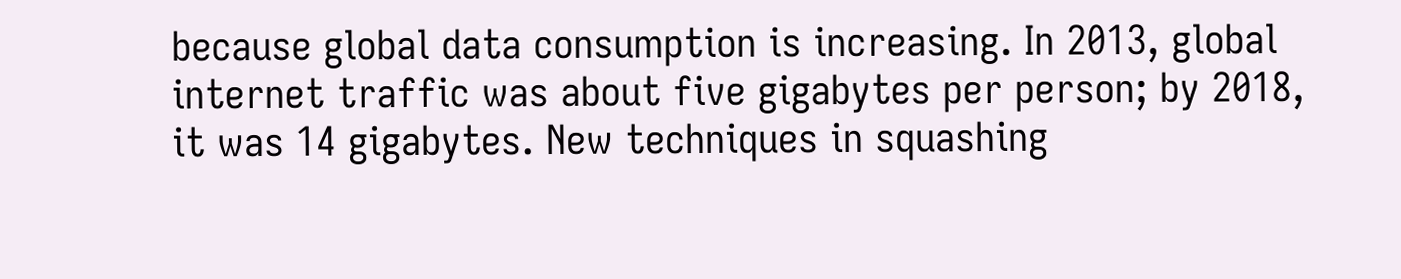because global data consumption is increasing. In 2013, global internet traffic was about five gigabytes per person; by 2018, it was 14 gigabytes. New techniques in squashing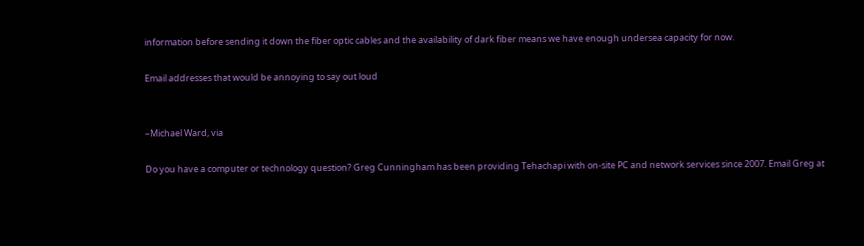information before sending it down the fiber optic cables and the availability of dark fiber means we have enough undersea capacity for now.

Email addresses that would be annoying to say out loud


–Michael Ward, via

Do you have a computer or technology question? Greg Cunningham has been providing Tehachapi with on-site PC and network services since 2007. Email Greg at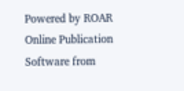Powered by ROAR Online Publication Software from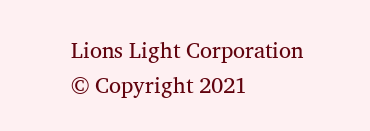Lions Light Corporation
© Copyright 2021